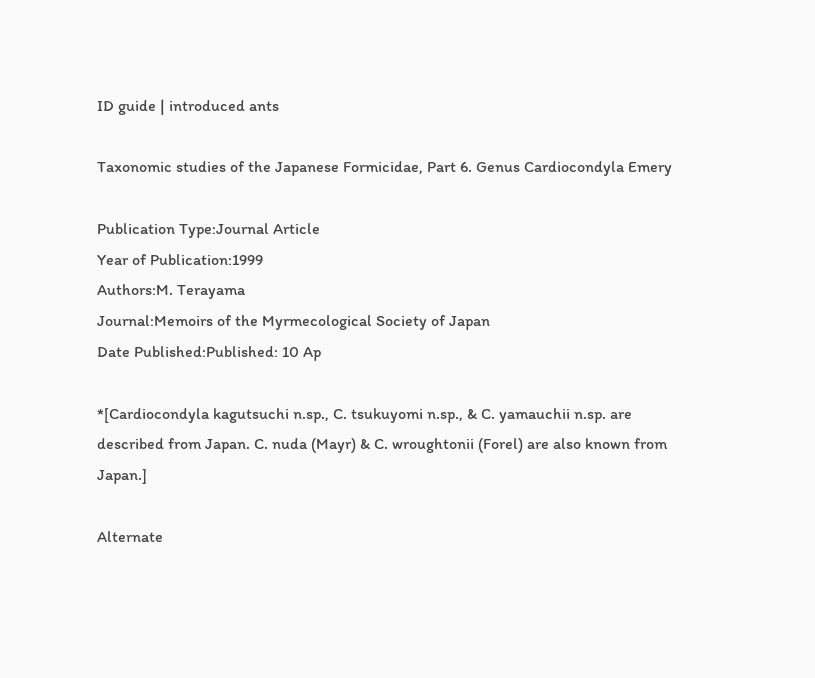ID guide | introduced ants

Taxonomic studies of the Japanese Formicidae, Part 6. Genus Cardiocondyla Emery

Publication Type:Journal Article
Year of Publication:1999
Authors:M. Terayama
Journal:Memoirs of the Myrmecological Society of Japan
Date Published:Published: 10 Ap

*[Cardiocondyla kagutsuchi n.sp., C. tsukuyomi n.sp., & C. yamauchii n.sp. are described from Japan. C. nuda (Mayr) & C. wroughtonii (Forel) are also known from Japan.]

Alternate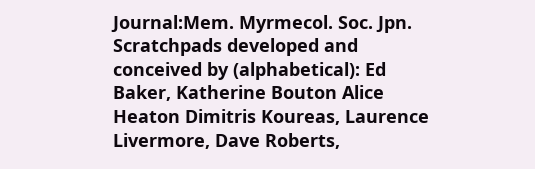Journal:Mem. Myrmecol. Soc. Jpn.
Scratchpads developed and conceived by (alphabetical): Ed Baker, Katherine Bouton Alice Heaton Dimitris Koureas, Laurence Livermore, Dave Roberts,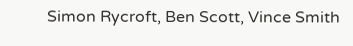Simon Rycroft, Ben Scott, Vince Smith